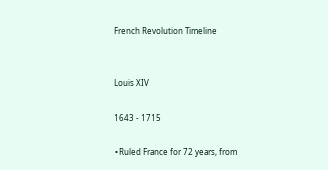French Revolution Timeline


Louis XIV

1643 - 1715

∙Ruled France for 72 years, from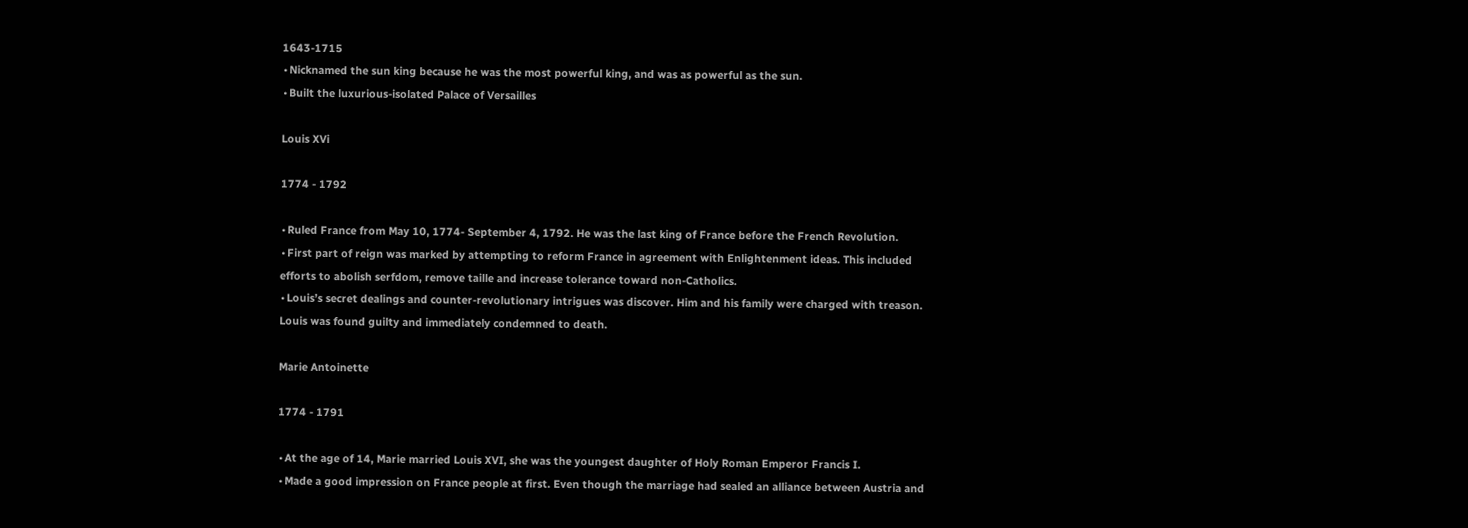1643-1715
∙Nicknamed the sun king because he was the most powerful king, and was as powerful as the sun.
∙Built the luxurious-isolated Palace of Versailles

Louis XVi

1774 - 1792

∙Ruled France from May 10, 1774- September 4, 1792. He was the last king of France before the French Revolution.
∙First part of reign was marked by attempting to reform France in agreement with Enlightenment ideas. This included efforts to abolish serfdom, remove taille and increase tolerance toward non-Catholics.
∙Louis’s secret dealings and counter-revolutionary intrigues was discover. Him and his family were charged with treason. Louis was found guilty and immediately condemned to death.

Marie Antoinette

1774 - 1791

∙At the age of 14, Marie married Louis XVI, she was the youngest daughter of Holy Roman Emperor Francis I.
∙Made a good impression on France people at first. Even though the marriage had sealed an alliance between Austria and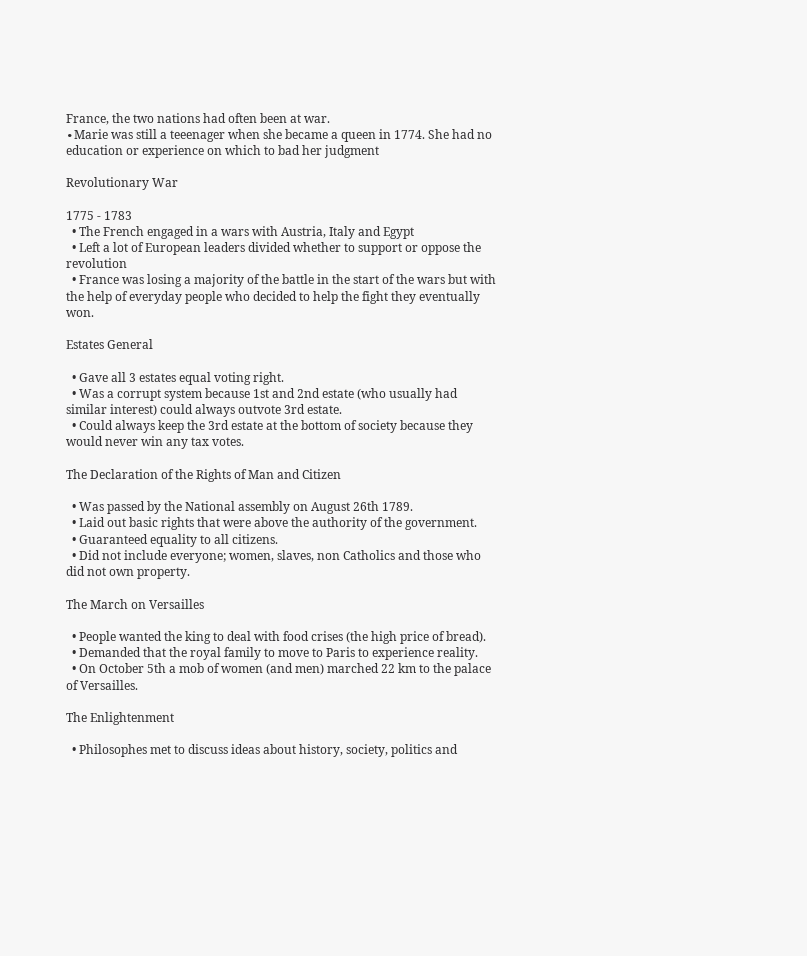France, the two nations had often been at war.
∙Marie was still a teeenager when she became a queen in 1774. She had no education or experience on which to bad her judgment

Revolutionary War

1775 - 1783
  • The French engaged in a wars with Austria, Italy and Egypt
  • Left a lot of European leaders divided whether to support or oppose the revolution
  • France was losing a majority of the battle in the start of the wars but with the help of everyday people who decided to help the fight they eventually won.

Estates General

  • Gave all 3 estates equal voting right.
  • Was a corrupt system because 1st and 2nd estate (who usually had similar interest) could always outvote 3rd estate.
  • Could always keep the 3rd estate at the bottom of society because they would never win any tax votes.

The Declaration of the Rights of Man and Citizen

  • Was passed by the National assembly on August 26th 1789.
  • Laid out basic rights that were above the authority of the government.
  • Guaranteed equality to all citizens.
  • Did not include everyone; women, slaves, non Catholics and those who did not own property.

The March on Versailles

  • People wanted the king to deal with food crises (the high price of bread).
  • Demanded that the royal family to move to Paris to experience reality.
  • On October 5th a mob of women (and men) marched 22 km to the palace of Versailles.

The Enlightenment

  • Philosophes met to discuss ideas about history, society, politics and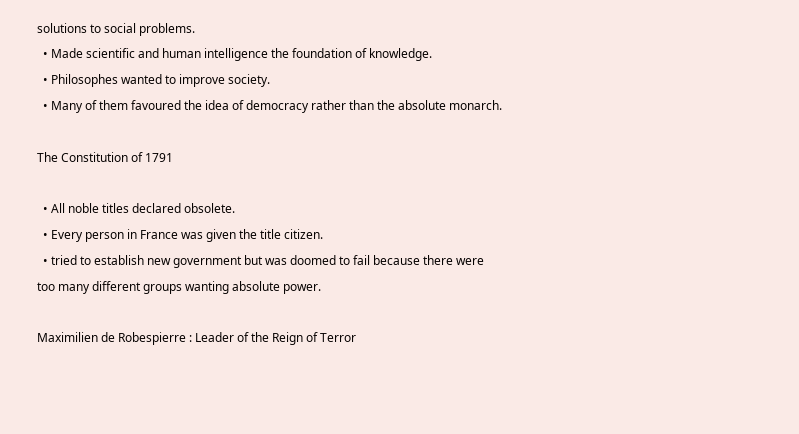solutions to social problems.
  • Made scientific and human intelligence the foundation of knowledge.
  • Philosophes wanted to improve society.
  • Many of them favoured the idea of democracy rather than the absolute monarch.

The Constitution of 1791

  • All noble titles declared obsolete.
  • Every person in France was given the title citizen.
  • tried to establish new government but was doomed to fail because there were too many different groups wanting absolute power.

Maximilien de Robespierre : Leader of the Reign of Terror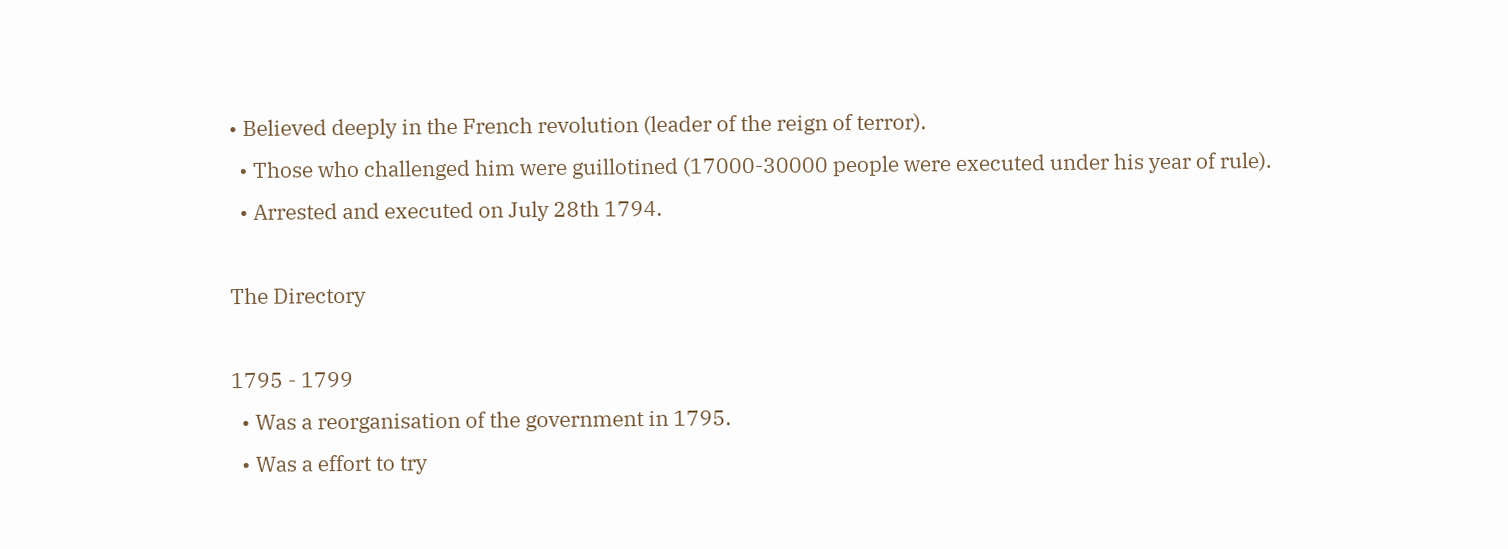• Believed deeply in the French revolution (leader of the reign of terror).
  • Those who challenged him were guillotined (17000-30000 people were executed under his year of rule).
  • Arrested and executed on July 28th 1794.

The Directory

1795 - 1799
  • Was a reorganisation of the government in 1795.
  • Was a effort to try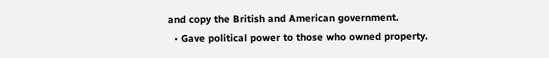and copy the British and American government.
  • Gave political power to those who owned property.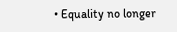• Equality no longer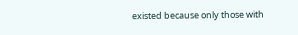existed because only those with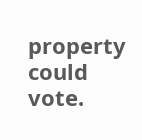property could vote.